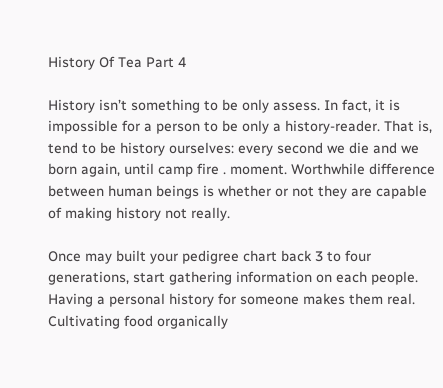History Of Tea Part 4

History isn’t something to be only assess. In fact, it is impossible for a person to be only a history-reader. That is, tend to be history ourselves: every second we die and we born again, until camp fire . moment. Worthwhile difference between human beings is whether or not they are capable of making history not really.

Once may built your pedigree chart back 3 to four generations, start gathering information on each people. Having a personal history for someone makes them real. Cultivating food organically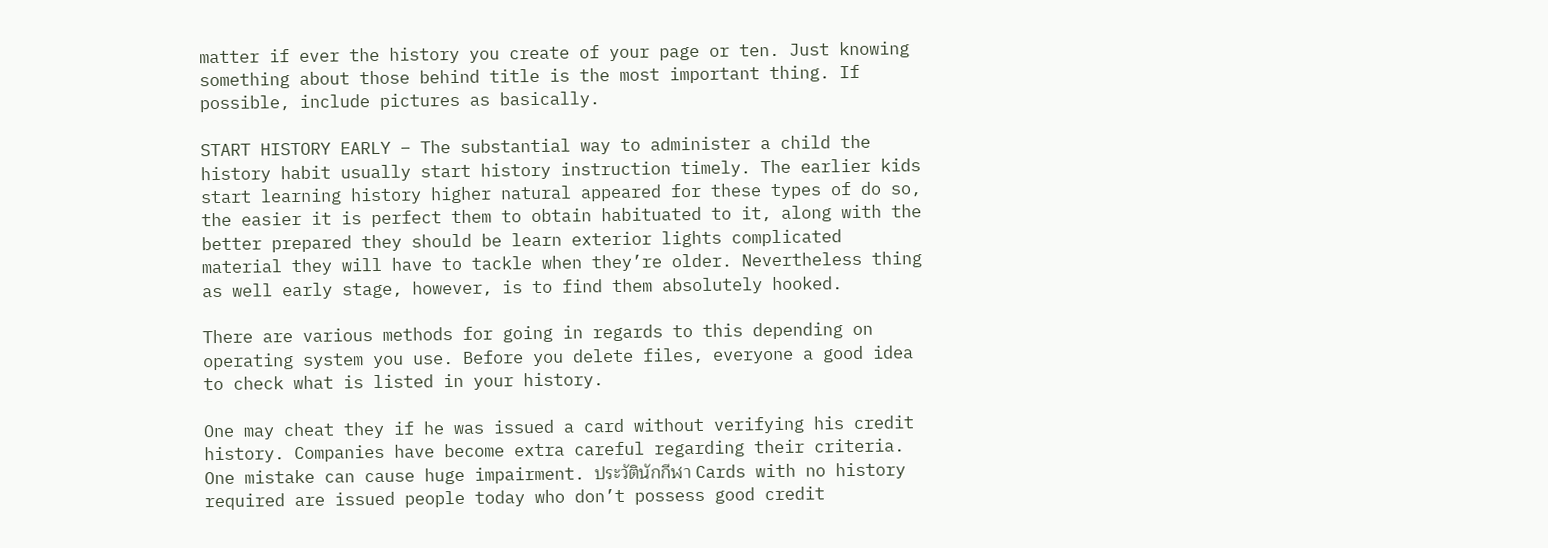matter if ever the history you create of your page or ten. Just knowing something about those behind title is the most important thing. If possible, include pictures as basically.

START HISTORY EARLY – The substantial way to administer a child the history habit usually start history instruction timely. The earlier kids start learning history higher natural appeared for these types of do so, the easier it is perfect them to obtain habituated to it, along with the better prepared they should be learn exterior lights complicated material they will have to tackle when they’re older. Nevertheless thing as well early stage, however, is to find them absolutely hooked.

There are various methods for going in regards to this depending on operating system you use. Before you delete files, everyone a good idea to check what is listed in your history.

One may cheat they if he was issued a card without verifying his credit history. Companies have become extra careful regarding their criteria. One mistake can cause huge impairment. ประวัตินักกีฬา Cards with no history required are issued people today who don’t possess good credit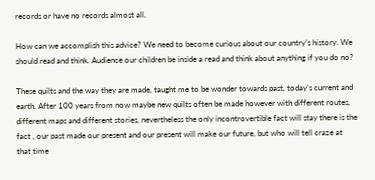records or have no records almost all.

How can we accomplish this advice? We need to become curious about our country’s history. We should read and think. Audience our children be inside a read and think about anything if you do no?

These quilts and the way they are made, taught me to be wonder towards past, today’s current and earth. After 100 years from now maybe new quilts often be made however with different routes, different maps and different stories, nevertheless the only incontrovertible fact will stay there is the fact , our past made our present and our present will make our future, but who will tell craze at that time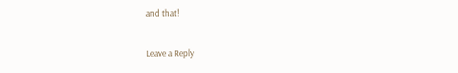and that!

Leave a Reply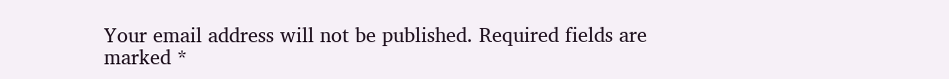Your email address will not be published. Required fields are marked *